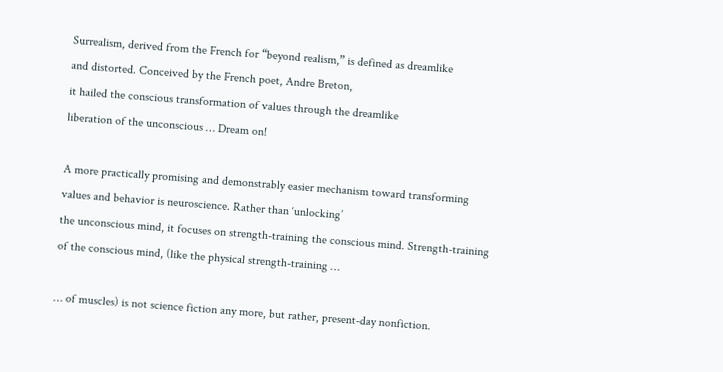Surrealism, derived from the French for “beyond realism,” is defined as dreamlike
and distorted. Conceived by the French poet, Andre Breton,
it hailed the conscious transformation of values through the dreamlike
liberation of the unconscious … Dream on!

A more practically promising and demonstrably easier mechanism toward transforming
values and behavior is neuroscience. Rather than ‘unlocking’
the unconscious mind, it focuses on strength-training the conscious mind. Strength-training
of the conscious mind, (like the physical strength-training …

… of muscles) is not science fiction any more, but rather, present-day nonfiction.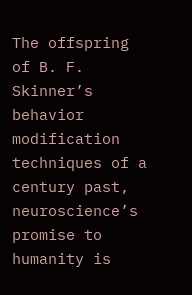The offspring of B. F. Skinner’s behavior modification
techniques of a century past, neuroscience’s promise to humanity is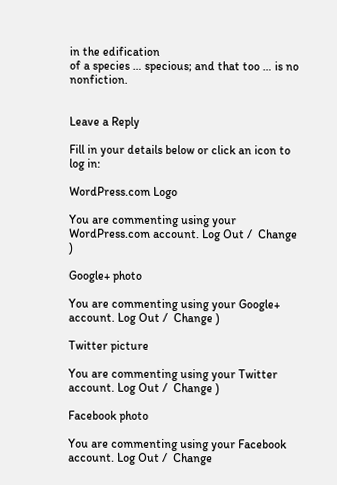in the edification
of a species … specious; and that too … is no nonfiction.


Leave a Reply

Fill in your details below or click an icon to log in:

WordPress.com Logo

You are commenting using your WordPress.com account. Log Out /  Change )

Google+ photo

You are commenting using your Google+ account. Log Out /  Change )

Twitter picture

You are commenting using your Twitter account. Log Out /  Change )

Facebook photo

You are commenting using your Facebook account. Log Out /  Change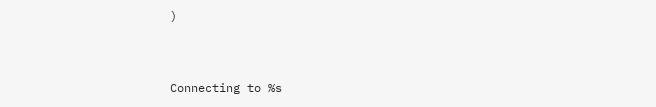)


Connecting to %s